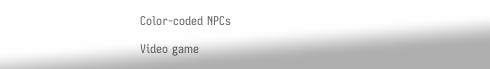Color-coded NPCs

Video game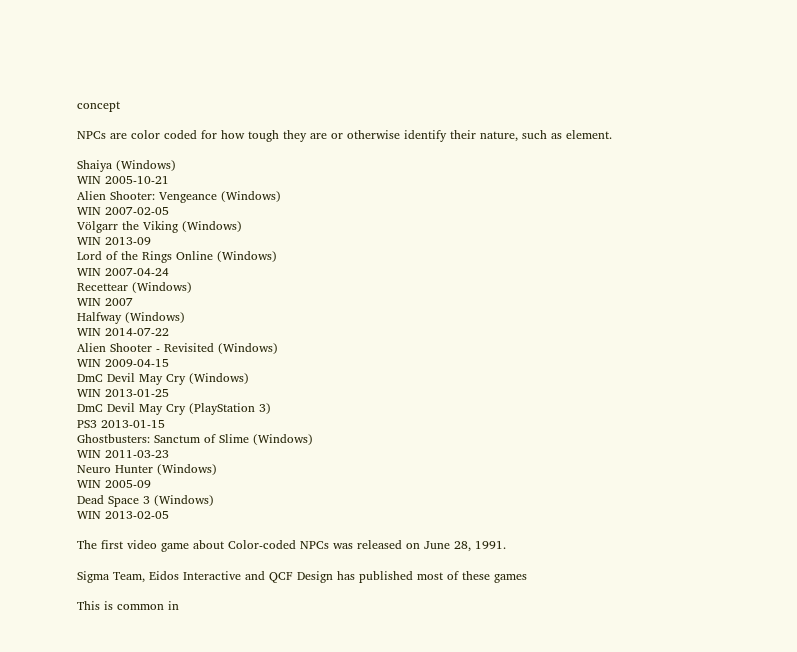concept

NPCs are color coded for how tough they are or otherwise identify their nature, such as element.

Shaiya (Windows)
WIN 2005-10-21
Alien Shooter: Vengeance (Windows)
WIN 2007-02-05
Völgarr the Viking (Windows)
WIN 2013-09
Lord of the Rings Online (Windows)
WIN 2007-04-24
Recettear (Windows)
WIN 2007
Halfway (Windows)
WIN 2014-07-22
Alien Shooter - Revisited (Windows)
WIN 2009-04-15
DmC Devil May Cry (Windows)
WIN 2013-01-25
DmC Devil May Cry (PlayStation 3)
PS3 2013-01-15
Ghostbusters: Sanctum of Slime (Windows)
WIN 2011-03-23
Neuro Hunter (Windows)
WIN 2005-09
Dead Space 3 (Windows)
WIN 2013-02-05

The first video game about Color-coded NPCs was released on June 28, 1991.

Sigma Team, Eidos Interactive and QCF Design has published most of these games

This is common in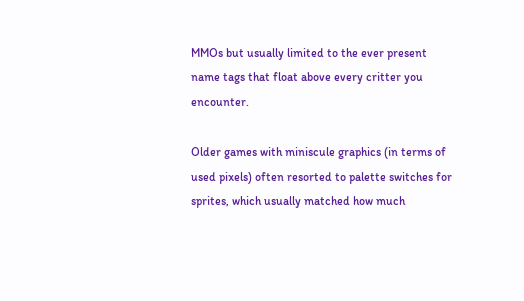MMOs but usually limited to the ever present name tags that float above every critter you encounter.

Older games with miniscule graphics (in terms of used pixels) often resorted to palette switches for sprites, which usually matched how much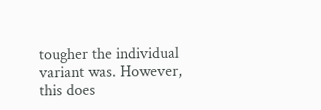tougher the individual variant was. However, this does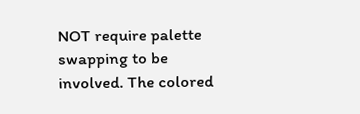NOT require palette swapping to be involved. The colored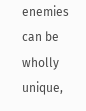enemies can be wholly unique,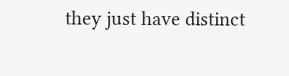they just have distinct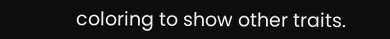coloring to show other traits.